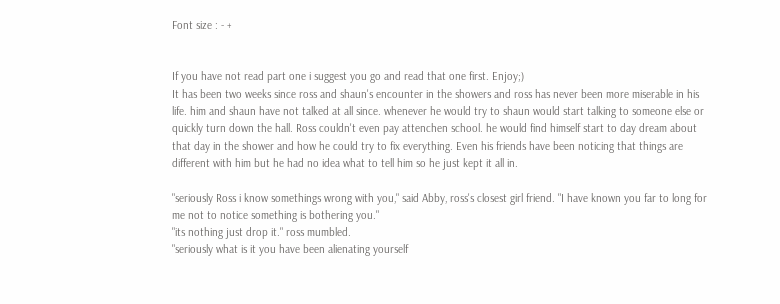Font size : - +


If you have not read part one i suggest you go and read that one first. Enjoy;)
It has been two weeks since ross and shaun's encounter in the showers and ross has never been more miserable in his life. him and shaun have not talked at all since. whenever he would try to shaun would start talking to someone else or quickly turn down the hall. Ross couldn't even pay attenchen school. he would find himself start to day dream about that day in the shower and how he could try to fix everything. Even his friends have been noticing that things are different with him but he had no idea what to tell him so he just kept it all in.

"seriously Ross i know somethings wrong with you," said Abby, ross's closest girl friend. "I have known you far to long for me not to notice something is bothering you."
"its nothing just drop it." ross mumbled.
"seriously what is it you have been alienating yourself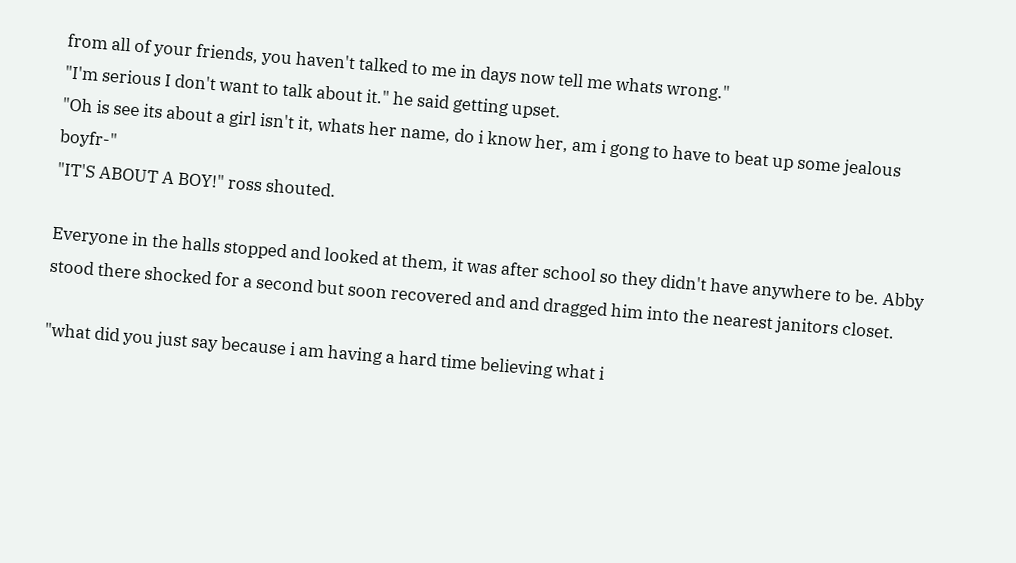from all of your friends, you haven't talked to me in days now tell me whats wrong."
"I'm serious I don't want to talk about it." he said getting upset.
"Oh is see its about a girl isn't it, whats her name, do i know her, am i gong to have to beat up some jealous boyfr-"
"IT'S ABOUT A BOY!" ross shouted.

Everyone in the halls stopped and looked at them, it was after school so they didn't have anywhere to be. Abby stood there shocked for a second but soon recovered and and dragged him into the nearest janitors closet.

"what did you just say because i am having a hard time believing what i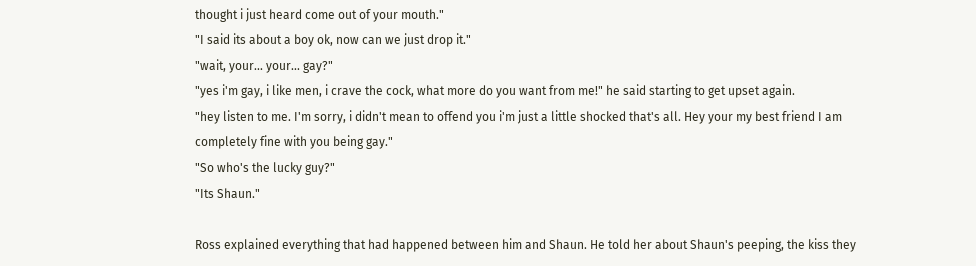thought i just heard come out of your mouth."
"I said its about a boy ok, now can we just drop it."
"wait, your... your... gay?"
"yes i'm gay, i like men, i crave the cock, what more do you want from me!" he said starting to get upset again.
"hey listen to me. I'm sorry, i didn't mean to offend you i'm just a little shocked that's all. Hey your my best friend I am completely fine with you being gay."
"So who's the lucky guy?"
"Its Shaun."

Ross explained everything that had happened between him and Shaun. He told her about Shaun's peeping, the kiss they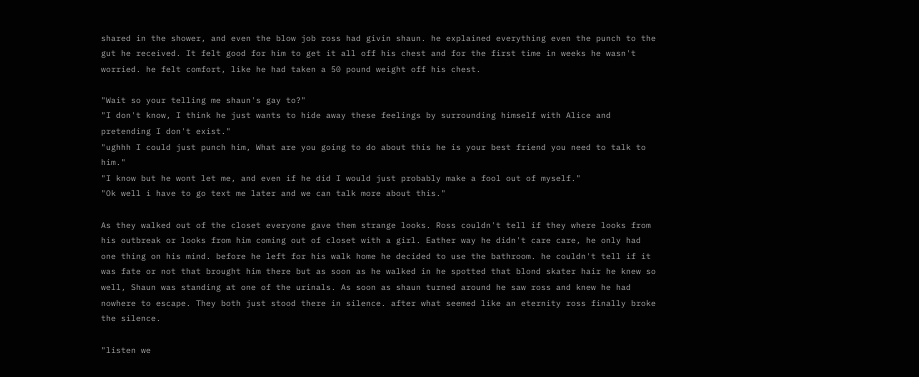shared in the shower, and even the blow job ross had givin shaun. he explained everything even the punch to the gut he received. It felt good for him to get it all off his chest and for the first time in weeks he wasn't worried. he felt comfort, like he had taken a 50 pound weight off his chest.

"Wait so your telling me shaun's gay to?"
"I don't know, I think he just wants to hide away these feelings by surrounding himself with Alice and pretending I don't exist."
"ughhh I could just punch him, What are you going to do about this he is your best friend you need to talk to him."
"I know but he wont let me, and even if he did I would just probably make a fool out of myself."
"Ok well i have to go text me later and we can talk more about this."

As they walked out of the closet everyone gave them strange looks. Ross couldn't tell if they where looks from his outbreak or looks from him coming out of closet with a girl. Eather way he didn't care care, he only had one thing on his mind. before he left for his walk home he decided to use the bathroom. he couldn't tell if it was fate or not that brought him there but as soon as he walked in he spotted that blond skater hair he knew so well, Shaun was standing at one of the urinals. As soon as shaun turned around he saw ross and knew he had nowhere to escape. They both just stood there in silence. after what seemed like an eternity ross finally broke the silence.

"listen we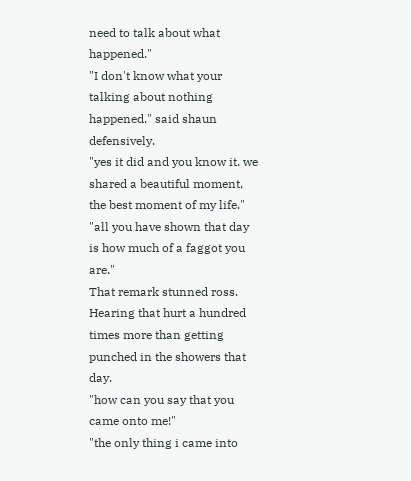need to talk about what happened."
"I don't know what your talking about nothing happened." said shaun defensively.
"yes it did and you know it. we shared a beautiful moment, the best moment of my life."
"all you have shown that day is how much of a faggot you are."
That remark stunned ross. Hearing that hurt a hundred times more than getting punched in the showers that day.
"how can you say that you came onto me!"
"the only thing i came into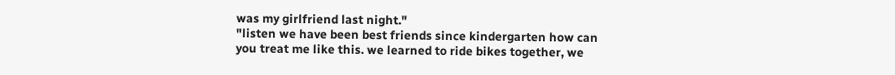was my girlfriend last night."
"listen we have been best friends since kindergarten how can you treat me like this. we learned to ride bikes together, we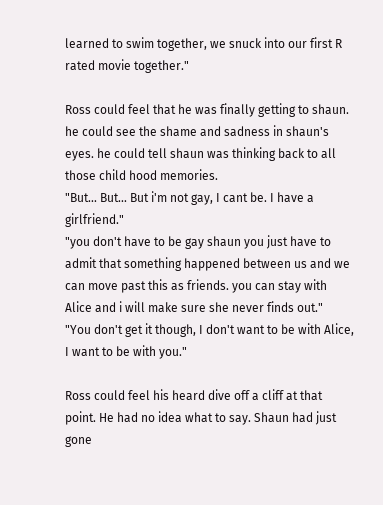learned to swim together, we snuck into our first R rated movie together."

Ross could feel that he was finally getting to shaun. he could see the shame and sadness in shaun's eyes. he could tell shaun was thinking back to all those child hood memories.
"But... But... But i'm not gay, I cant be. I have a girlfriend."
"you don't have to be gay shaun you just have to admit that something happened between us and we can move past this as friends. you can stay with Alice and i will make sure she never finds out."
"You don't get it though, I don't want to be with Alice, I want to be with you."

Ross could feel his heard dive off a cliff at that point. He had no idea what to say. Shaun had just gone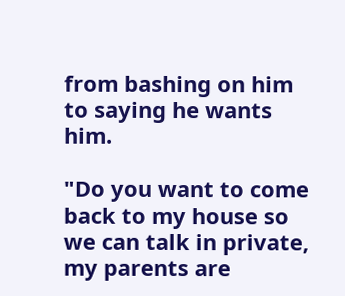from bashing on him to saying he wants him.

"Do you want to come back to my house so we can talk in private, my parents are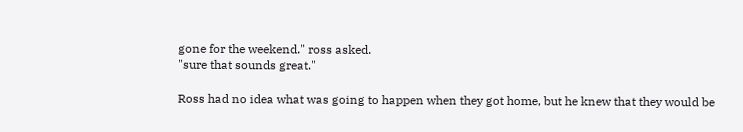gone for the weekend." ross asked.
"sure that sounds great."

Ross had no idea what was going to happen when they got home, but he knew that they would be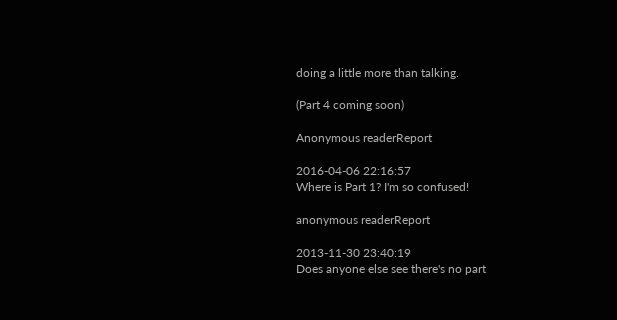doing a little more than talking.

(Part 4 coming soon)

Anonymous readerReport

2016-04-06 22:16:57
Where is Part 1? I'm so confused!

anonymous readerReport

2013-11-30 23:40:19
Does anyone else see there's no part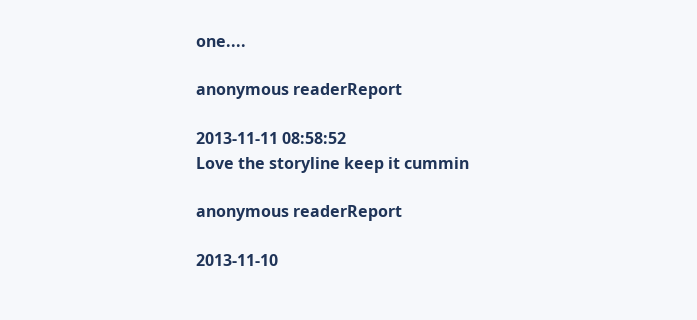one....

anonymous readerReport

2013-11-11 08:58:52
Love the storyline keep it cummin

anonymous readerReport

2013-11-10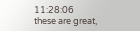11:28:06
these are great,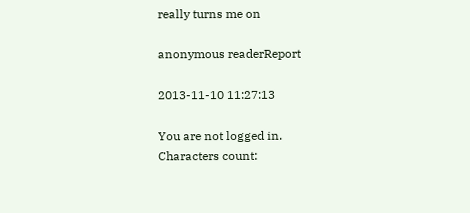really turns me on

anonymous readerReport

2013-11-10 11:27:13

You are not logged in.
Characters count: